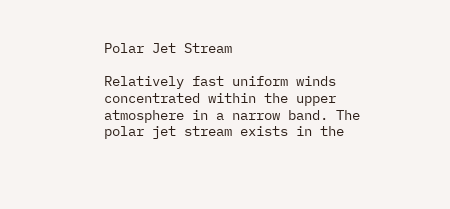Polar Jet Stream

Relatively fast uniform winds concentrated within the upper atmosphere in a narrow band. The polar jet stream exists in the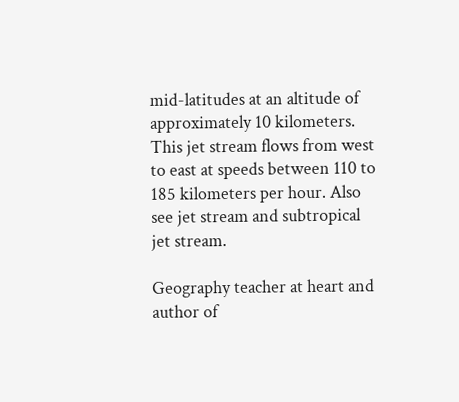mid-latitudes at an altitude of approximately 10 kilometers. This jet stream flows from west to east at speeds between 110 to 185 kilometers per hour. Also see jet stream and subtropical jet stream.

Geography teacher at heart and author of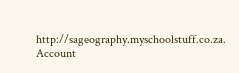http://sageography.myschoolstuff.co.za. Account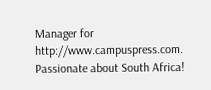Manager for http://www.campuspress.com. Passionate about South Africa!